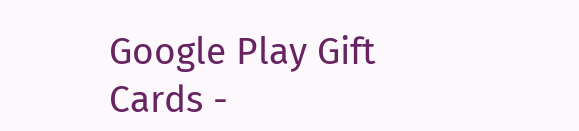Google Play Gift Cards -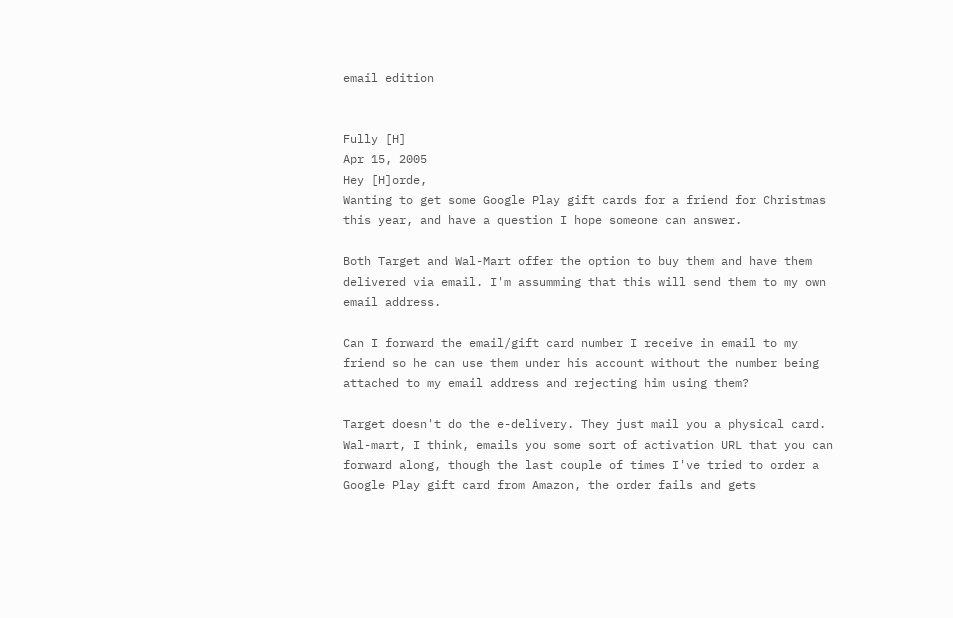email edition


Fully [H]
Apr 15, 2005
Hey [H]orde,
Wanting to get some Google Play gift cards for a friend for Christmas this year, and have a question I hope someone can answer.

Both Target and Wal-Mart offer the option to buy them and have them delivered via email. I'm assumming that this will send them to my own email address.

Can I forward the email/gift card number I receive in email to my friend so he can use them under his account without the number being attached to my email address and rejecting him using them?

Target doesn't do the e-delivery. They just mail you a physical card. Wal-mart, I think, emails you some sort of activation URL that you can forward along, though the last couple of times I've tried to order a Google Play gift card from Amazon, the order fails and gets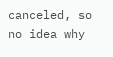canceled, so no idea why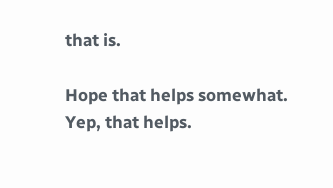that is.

Hope that helps somewhat.
Yep, that helps.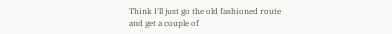Think I'll just go the old fashioned route and get a couple of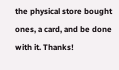the physical store bought ones, a card, and be done with it. Thanks!